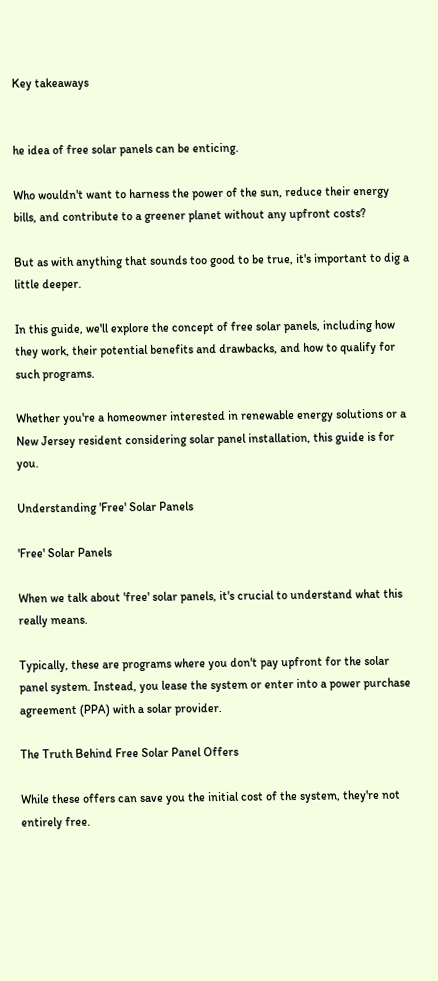Key takeaways


he idea of free solar panels can be enticing.

Who wouldn't want to harness the power of the sun, reduce their energy bills, and contribute to a greener planet without any upfront costs?

But as with anything that sounds too good to be true, it's important to dig a little deeper.

In this guide, we'll explore the concept of free solar panels, including how they work, their potential benefits and drawbacks, and how to qualify for such programs.

Whether you're a homeowner interested in renewable energy solutions or a New Jersey resident considering solar panel installation, this guide is for you.

Understanding 'Free' Solar Panels

'Free' Solar Panels

When we talk about 'free' solar panels, it's crucial to understand what this really means.

Typically, these are programs where you don't pay upfront for the solar panel system. Instead, you lease the system or enter into a power purchase agreement (PPA) with a solar provider.

The Truth Behind Free Solar Panel Offers

While these offers can save you the initial cost of the system, they're not entirely free.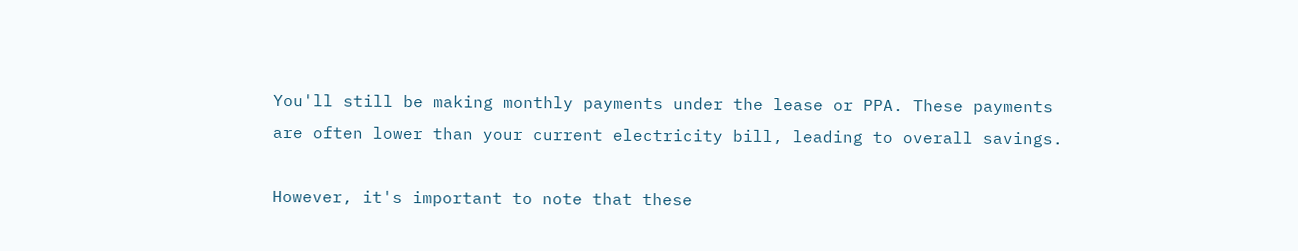You'll still be making monthly payments under the lease or PPA. These payments are often lower than your current electricity bill, leading to overall savings.

However, it's important to note that these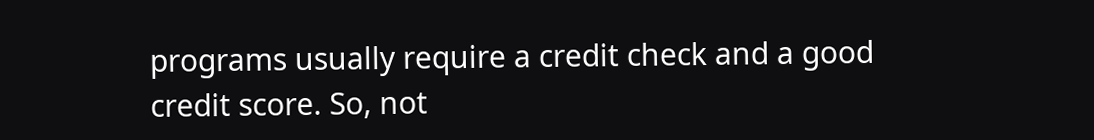programs usually require a credit check and a good credit score. So, not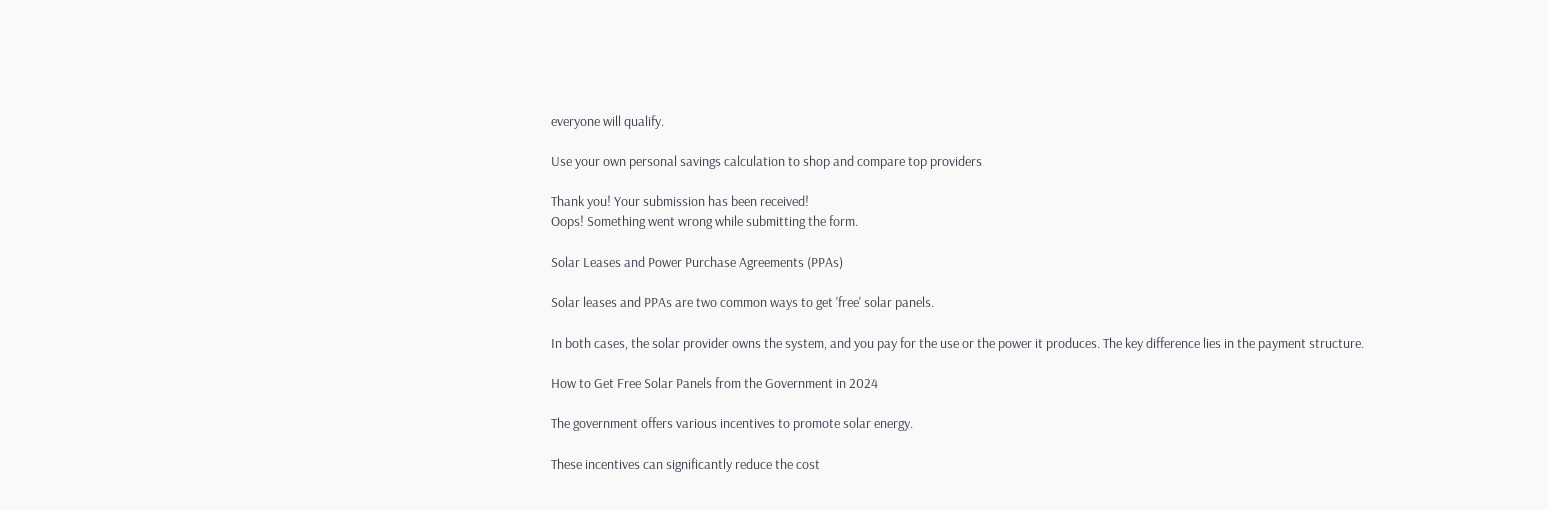everyone will qualify.

Use your own personal savings calculation to shop and compare top providers

Thank you! Your submission has been received!
Oops! Something went wrong while submitting the form.

Solar Leases and Power Purchase Agreements (PPAs)

Solar leases and PPAs are two common ways to get 'free' solar panels.

In both cases, the solar provider owns the system, and you pay for the use or the power it produces. The key difference lies in the payment structure.

How to Get Free Solar Panels from the Government in 2024

The government offers various incentives to promote solar energy.

These incentives can significantly reduce the cost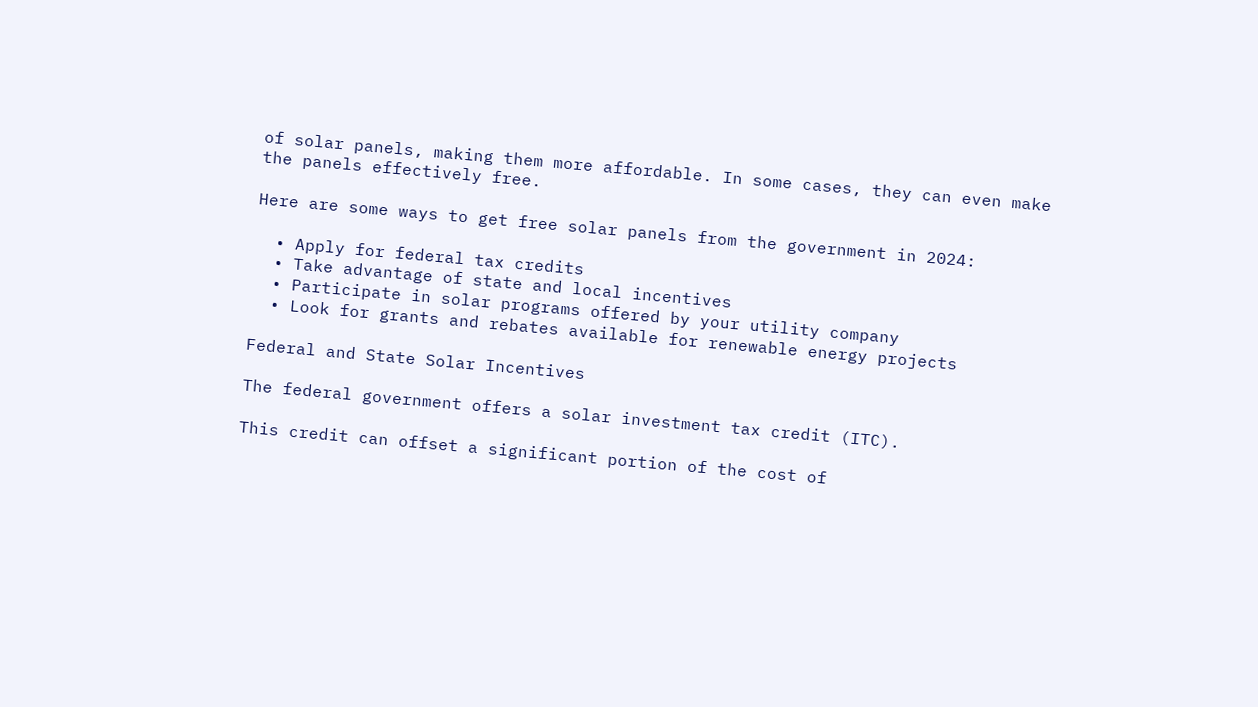of solar panels, making them more affordable. In some cases, they can even make the panels effectively free.

Here are some ways to get free solar panels from the government in 2024:

  • Apply for federal tax credits
  • Take advantage of state and local incentives
  • Participate in solar programs offered by your utility company
  • Look for grants and rebates available for renewable energy projects

Federal and State Solar Incentives

The federal government offers a solar investment tax credit (ITC).

This credit can offset a significant portion of the cost of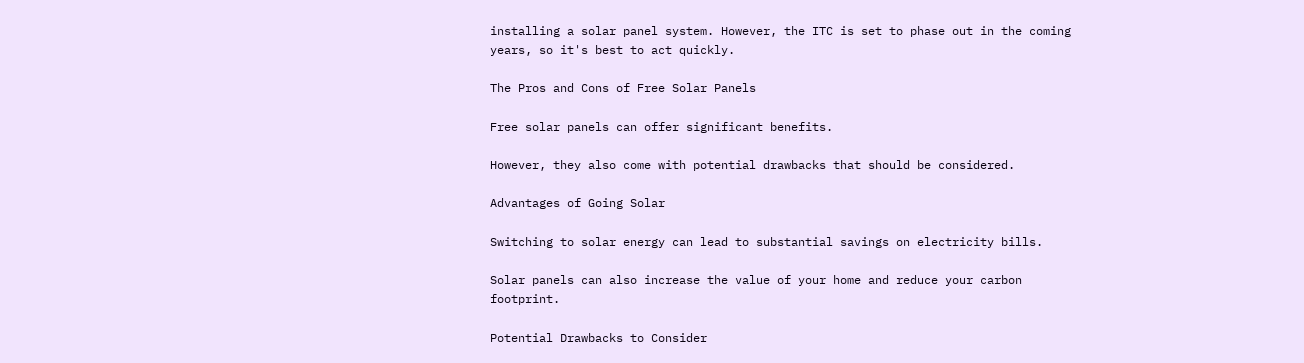installing a solar panel system. However, the ITC is set to phase out in the coming years, so it's best to act quickly.

The Pros and Cons of Free Solar Panels

Free solar panels can offer significant benefits.

However, they also come with potential drawbacks that should be considered.

Advantages of Going Solar

Switching to solar energy can lead to substantial savings on electricity bills.

Solar panels can also increase the value of your home and reduce your carbon footprint.

Potential Drawbacks to Consider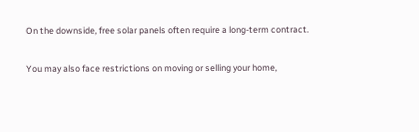On the downside, free solar panels often require a long-term contract.

You may also face restrictions on moving or selling your home,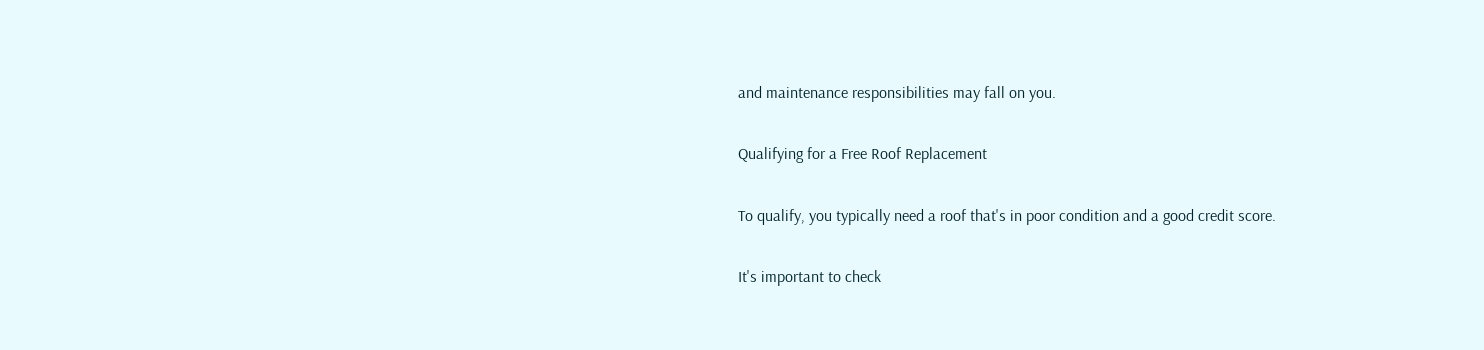and maintenance responsibilities may fall on you.

Qualifying for a Free Roof Replacement

To qualify, you typically need a roof that's in poor condition and a good credit score.

It's important to check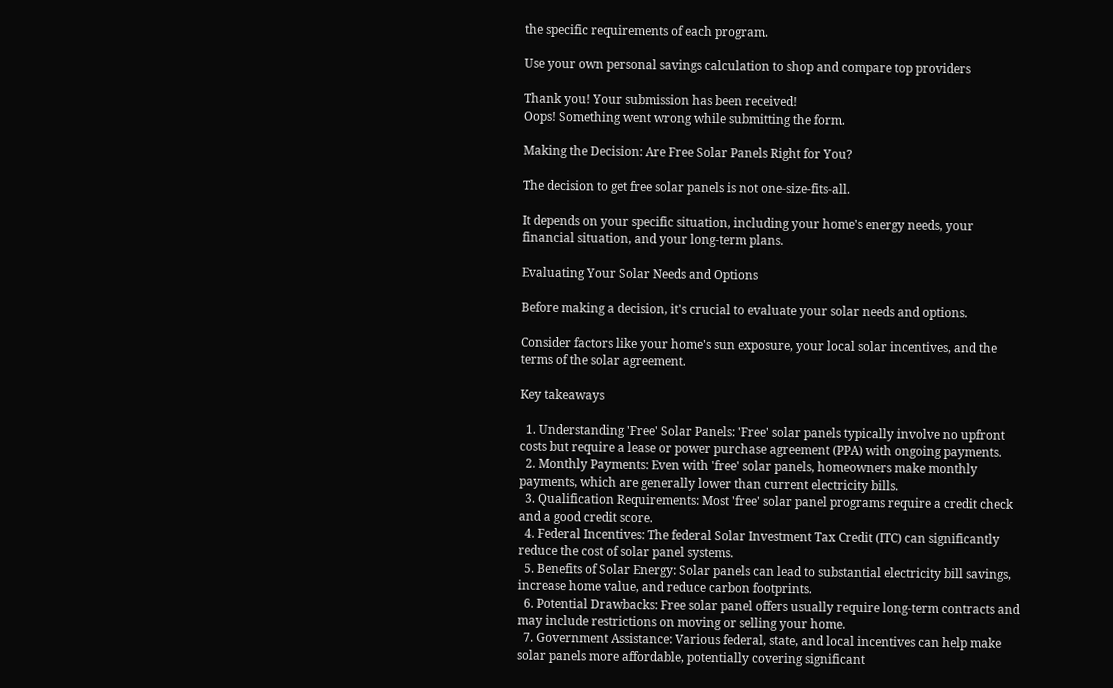the specific requirements of each program.

Use your own personal savings calculation to shop and compare top providers

Thank you! Your submission has been received!
Oops! Something went wrong while submitting the form.

Making the Decision: Are Free Solar Panels Right for You?

The decision to get free solar panels is not one-size-fits-all.

It depends on your specific situation, including your home's energy needs, your financial situation, and your long-term plans.

Evaluating Your Solar Needs and Options

Before making a decision, it's crucial to evaluate your solar needs and options.

Consider factors like your home's sun exposure, your local solar incentives, and the terms of the solar agreement.

Key takeaways

  1. Understanding 'Free' Solar Panels: 'Free' solar panels typically involve no upfront costs but require a lease or power purchase agreement (PPA) with ongoing payments.
  2. Monthly Payments: Even with 'free' solar panels, homeowners make monthly payments, which are generally lower than current electricity bills.
  3. Qualification Requirements: Most 'free' solar panel programs require a credit check and a good credit score.
  4. Federal Incentives: The federal Solar Investment Tax Credit (ITC) can significantly reduce the cost of solar panel systems.
  5. Benefits of Solar Energy: Solar panels can lead to substantial electricity bill savings, increase home value, and reduce carbon footprints.
  6. Potential Drawbacks: Free solar panel offers usually require long-term contracts and may include restrictions on moving or selling your home.
  7. Government Assistance: Various federal, state, and local incentives can help make solar panels more affordable, potentially covering significant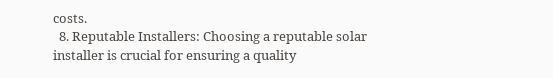costs.
  8. Reputable Installers: Choosing a reputable solar installer is crucial for ensuring a quality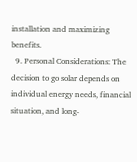installation and maximizing benefits.
  9. Personal Considerations: The decision to go solar depends on individual energy needs, financial situation, and long-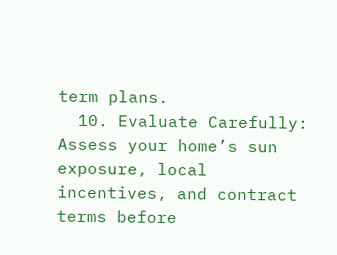term plans.
  10. Evaluate Carefully: Assess your home’s sun exposure, local incentives, and contract terms before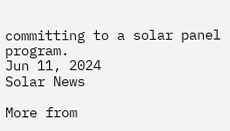committing to a solar panel program.
Jun 11, 2024
Solar News

More from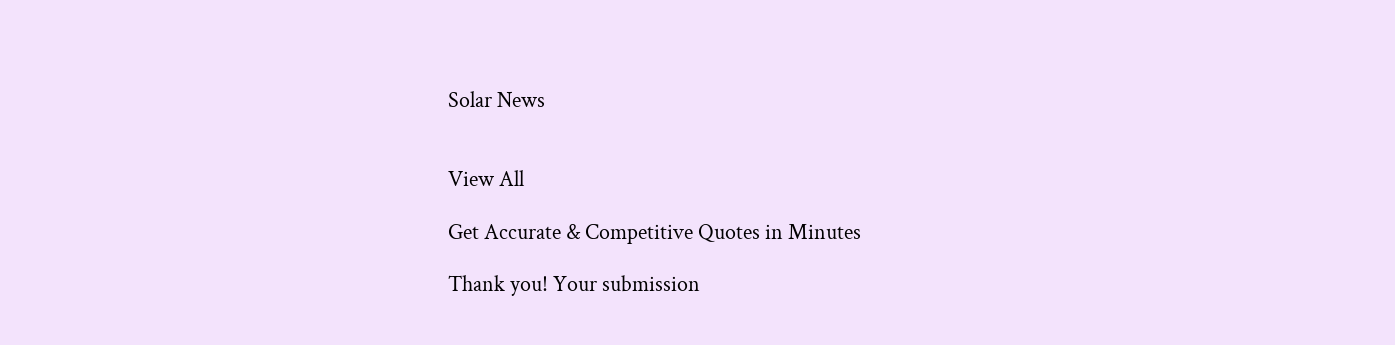Solar News


View All

Get Accurate & Competitive Quotes in Minutes

Thank you! Your submission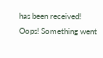has been received!
Oops! Something went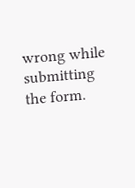wrong while submitting the form.